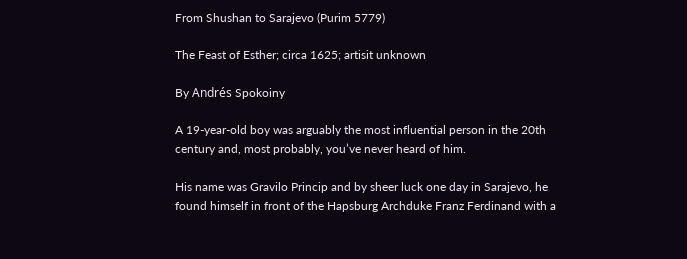From Shushan to Sarajevo (Purim 5779)

The Feast of Esther; circa 1625; artisit unknown

By Andrés Spokoiny

A 19-year-old boy was arguably the most influential person in the 20th century and, most probably, you’ve never heard of him.

His name was Gravilo Princip and by sheer luck one day in Sarajevo, he found himself in front of the Hapsburg Archduke Franz Ferdinand with a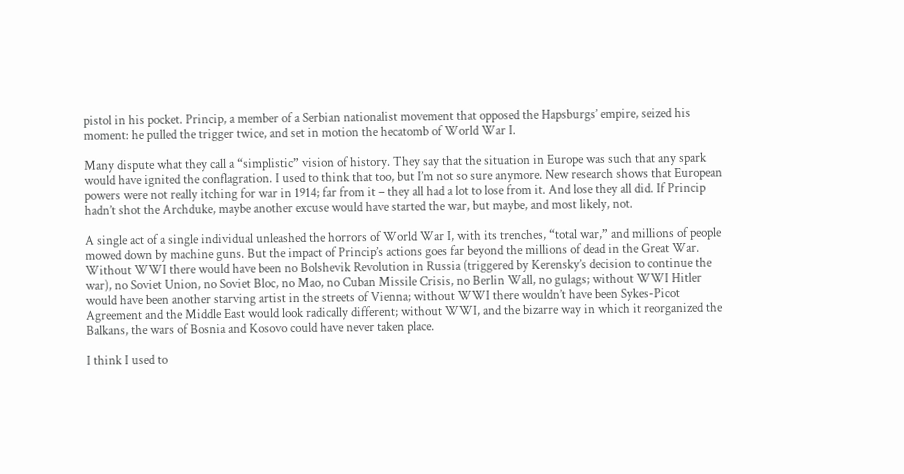pistol in his pocket. Princip, a member of a Serbian nationalist movement that opposed the Hapsburgs’ empire, seized his moment: he pulled the trigger twice, and set in motion the hecatomb of World War I.

Many dispute what they call a “simplistic” vision of history. They say that the situation in Europe was such that any spark would have ignited the conflagration. I used to think that too, but I’m not so sure anymore. New research shows that European powers were not really itching for war in 1914; far from it – they all had a lot to lose from it. And lose they all did. If Princip hadn’t shot the Archduke, maybe another excuse would have started the war, but maybe, and most likely, not.

A single act of a single individual unleashed the horrors of World War I, with its trenches, “total war,” and millions of people mowed down by machine guns. But the impact of Princip’s actions goes far beyond the millions of dead in the Great War. Without WWI there would have been no Bolshevik Revolution in Russia (triggered by Kerensky’s decision to continue the war), no Soviet Union, no Soviet Bloc, no Mao, no Cuban Missile Crisis, no Berlin Wall, no gulags; without WWI Hitler would have been another starving artist in the streets of Vienna; without WWI there wouldn’t have been Sykes-Picot Agreement and the Middle East would look radically different; without WWI, and the bizarre way in which it reorganized the Balkans, the wars of Bosnia and Kosovo could have never taken place.

I think I used to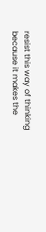resist this way of thinking because it makes the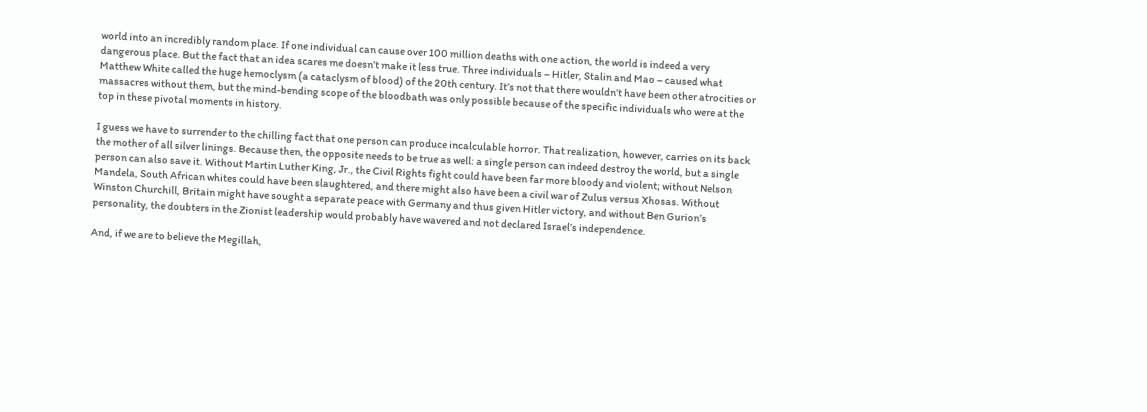world into an incredibly random place. If one individual can cause over 100 million deaths with one action, the world is indeed a very dangerous place. But the fact that an idea scares me doesn’t make it less true. Three individuals – Hitler, Stalin and Mao – caused what Matthew White called the huge hemoclysm (a cataclysm of blood) of the 20th century. It’s not that there wouldn’t have been other atrocities or massacres without them, but the mind-bending scope of the bloodbath was only possible because of the specific individuals who were at the top in these pivotal moments in history.

I guess we have to surrender to the chilling fact that one person can produce incalculable horror. That realization, however, carries on its back the mother of all silver linings. Because then, the opposite needs to be true as well: a single person can indeed destroy the world, but a single person can also save it. Without Martin Luther King, Jr., the Civil Rights fight could have been far more bloody and violent; without Nelson Mandela, South African whites could have been slaughtered, and there might also have been a civil war of Zulus versus Xhosas. Without Winston Churchill, Britain might have sought a separate peace with Germany and thus given Hitler victory, and without Ben Gurion’s personality, the doubters in the Zionist leadership would probably have wavered and not declared Israel’s independence.

And, if we are to believe the Megillah,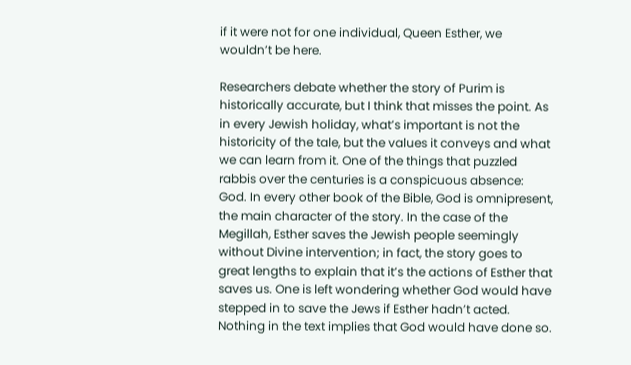if it were not for one individual, Queen Esther, we wouldn’t be here.

Researchers debate whether the story of Purim is historically accurate, but I think that misses the point. As in every Jewish holiday, what’s important is not the historicity of the tale, but the values it conveys and what we can learn from it. One of the things that puzzled rabbis over the centuries is a conspicuous absence: God. In every other book of the Bible, God is omnipresent, the main character of the story. In the case of the Megillah, Esther saves the Jewish people seemingly without Divine intervention; in fact, the story goes to great lengths to explain that it’s the actions of Esther that saves us. One is left wondering whether God would have stepped in to save the Jews if Esther hadn’t acted. Nothing in the text implies that God would have done so.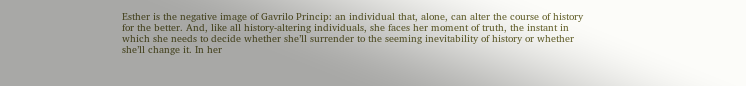Esther is the negative image of Gavrilo Princip: an individual that, alone, can alter the course of history for the better. And, like all history-altering individuals, she faces her moment of truth, the instant in which she needs to decide whether she’ll surrender to the seeming inevitability of history or whether she’ll change it. In her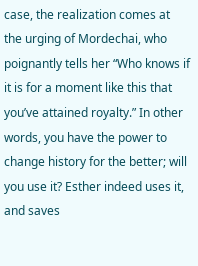case, the realization comes at the urging of Mordechai, who poignantly tells her “Who knows if it is for a moment like this that you’ve attained royalty.” In other words, you have the power to change history for the better; will you use it? Esther indeed uses it, and saves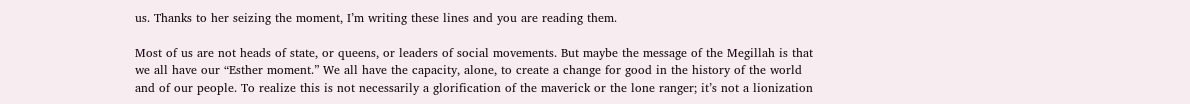us. Thanks to her seizing the moment, I’m writing these lines and you are reading them.

Most of us are not heads of state, or queens, or leaders of social movements. But maybe the message of the Megillah is that we all have our “Esther moment.” We all have the capacity, alone, to create a change for good in the history of the world and of our people. To realize this is not necessarily a glorification of the maverick or the lone ranger; it’s not a lionization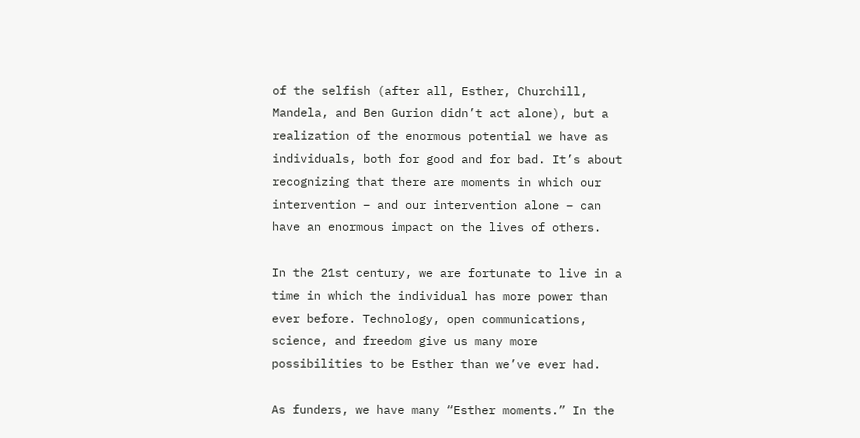of the selfish (after all, Esther, Churchill, Mandela, and Ben Gurion didn’t act alone), but a realization of the enormous potential we have as individuals, both for good and for bad. It’s about recognizing that there are moments in which our intervention – and our intervention alone – can have an enormous impact on the lives of others.

In the 21st century, we are fortunate to live in a time in which the individual has more power than ever before. Technology, open communications, science, and freedom give us many more possibilities to be Esther than we’ve ever had.

As funders, we have many “Esther moments.” In the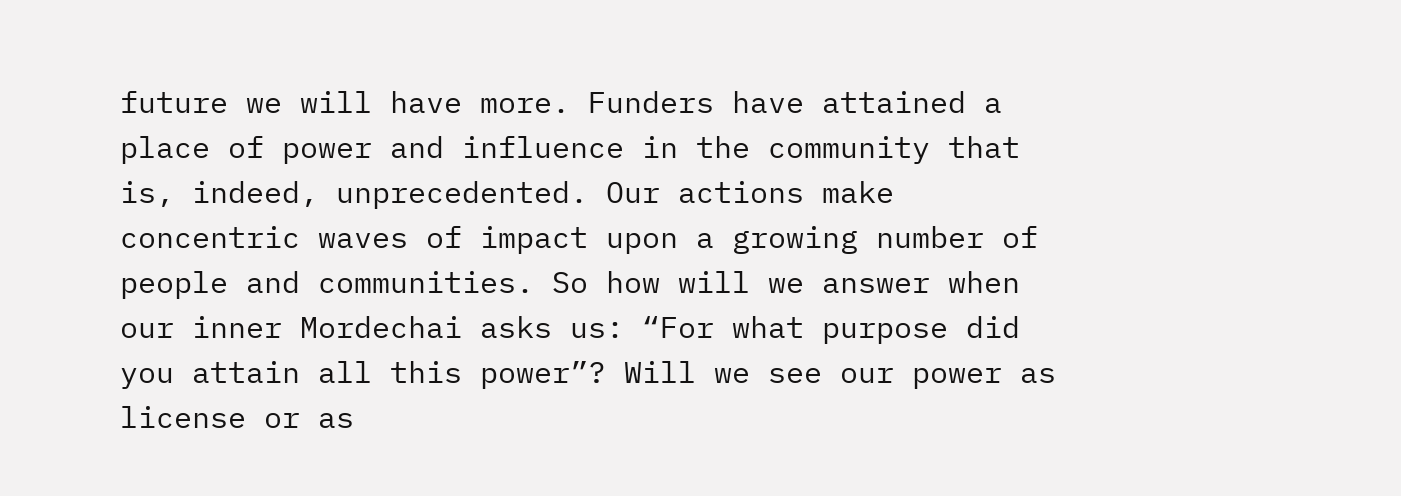future we will have more. Funders have attained a place of power and influence in the community that is, indeed, unprecedented. Our actions make concentric waves of impact upon a growing number of people and communities. So how will we answer when our inner Mordechai asks us: “For what purpose did you attain all this power”? Will we see our power as license or as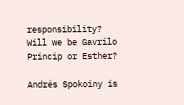responsibility? Will we be Gavrilo Princip or Esther?

Andrés Spokoiny is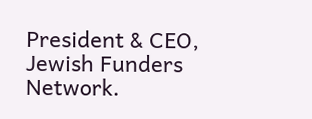President & CEO, Jewish Funders Network.